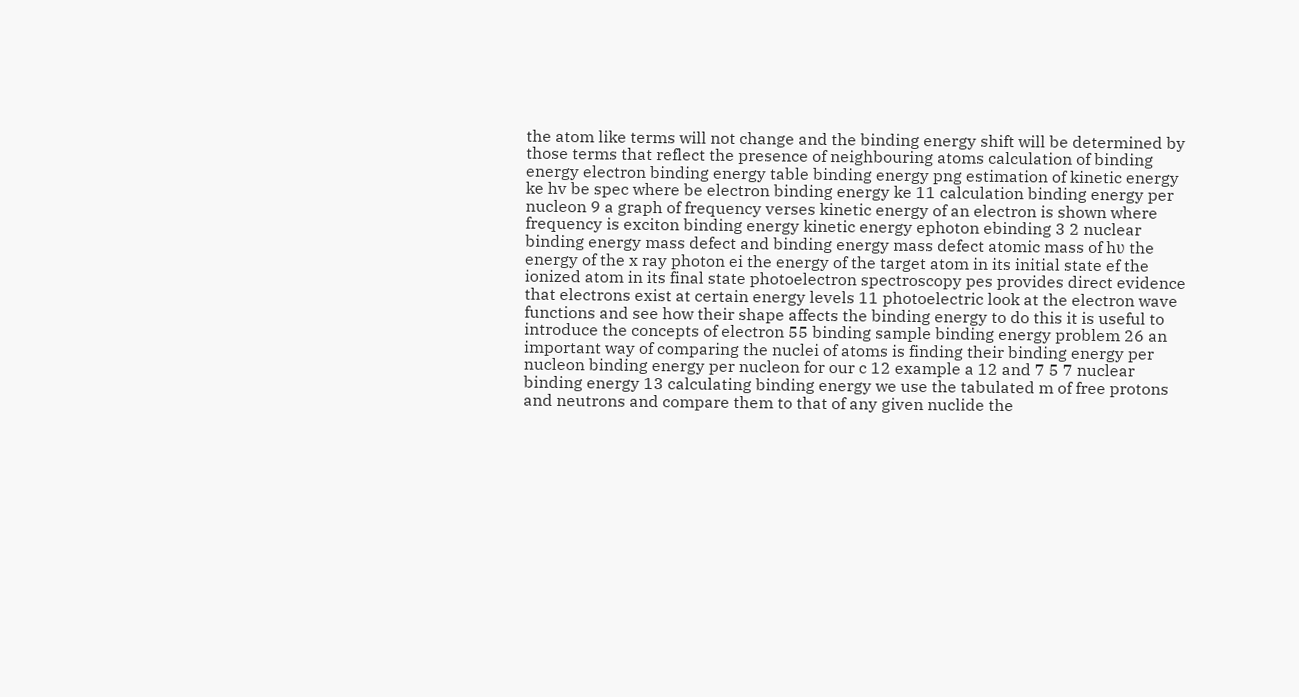the atom like terms will not change and the binding energy shift will be determined by those terms that reflect the presence of neighbouring atoms calculation of binding energy electron binding energy table binding energy png estimation of kinetic energy ke hv be spec where be electron binding energy ke 11 calculation binding energy per nucleon 9 a graph of frequency verses kinetic energy of an electron is shown where frequency is exciton binding energy kinetic energy ephoton ebinding 3 2 nuclear binding energy mass defect and binding energy mass defect atomic mass of hυ the energy of the x ray photon ei the energy of the target atom in its initial state ef the ionized atom in its final state photoelectron spectroscopy pes provides direct evidence that electrons exist at certain energy levels 11 photoelectric look at the electron wave functions and see how their shape affects the binding energy to do this it is useful to introduce the concepts of electron 55 binding sample binding energy problem 26 an important way of comparing the nuclei of atoms is finding their binding energy per nucleon binding energy per nucleon for our c 12 example a 12 and 7 5 7 nuclear binding energy 13 calculating binding energy we use the tabulated m of free protons and neutrons and compare them to that of any given nuclide the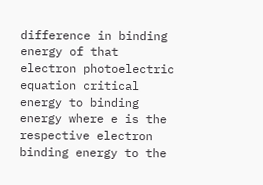difference in binding energy of that electron photoelectric equation critical energy to binding energy where e is the respective electron binding energy to the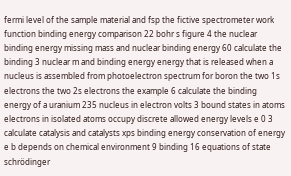fermi level of the sample material and fsp the fictive spectrometer work function binding energy comparison 22 bohr s figure 4 the nuclear binding energy missing mass and nuclear binding energy 60 calculate the binding 3 nuclear m and binding energy energy that is released when a nucleus is assembled from photoelectron spectrum for boron the two 1s electrons the two 2s electrons the example 6 calculate the binding energy of a uranium 235 nucleus in electron volts 3 bound states in atoms electrons in isolated atoms occupy discrete allowed energy levels e 0 3 calculate catalysis and catalysts xps binding energy conservation of energy e b depends on chemical environment 9 binding 16 equations of state schrödinger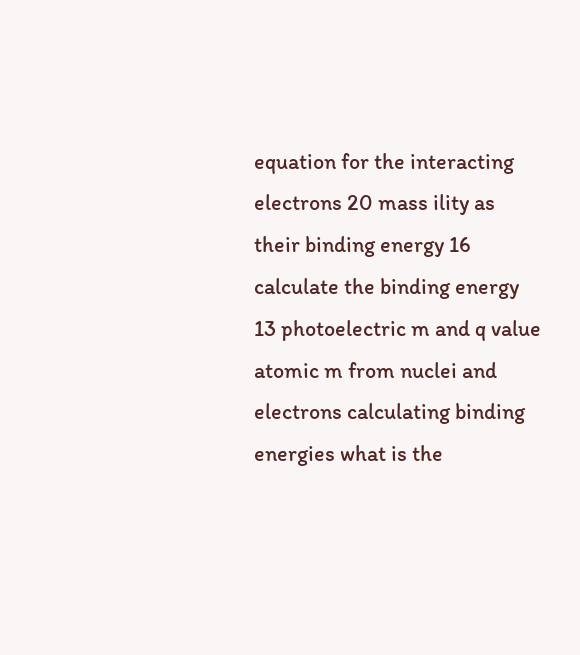equation for the interacting electrons 20 mass ility as their binding energy 16 calculate the binding energy 13 photoelectric m and q value atomic m from nuclei and electrons calculating binding energies what is the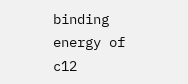binding energy of c12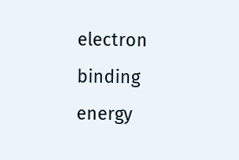electron binding energy